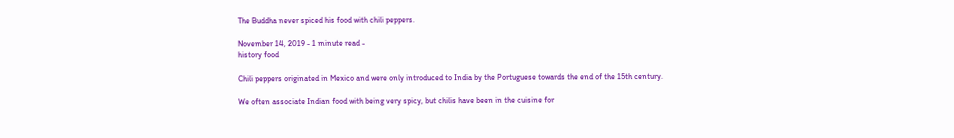The Buddha never spiced his food with chili peppers.

November 14, 2019 - 1 minute read -
history food

Chili peppers originated in Mexico and were only introduced to India by the Portuguese towards the end of the 15th century.

We often associate Indian food with being very spicy, but chilis have been in the cuisine for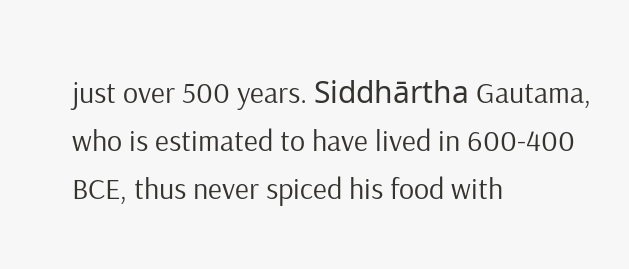just over 500 years. Siddhārtha Gautama, who is estimated to have lived in 600-400 BCE, thus never spiced his food with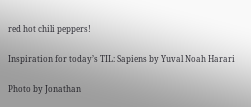red hot chili peppers!

Inspiration for today’s TIL: Sapiens by Yuval Noah Harari

Photo by Jonathan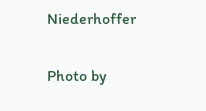Niederhoffer

Photo by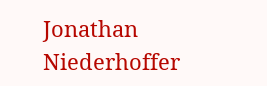Jonathan Niederhoffer